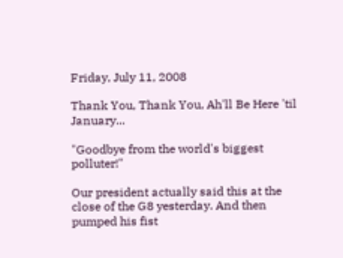Friday, July 11, 2008

Thank You, Thank You, Ah'll Be Here 'til January...

"Goodbye from the world's biggest polluter!"

Our president actually said this at the close of the G8 yesterday. And then pumped his fist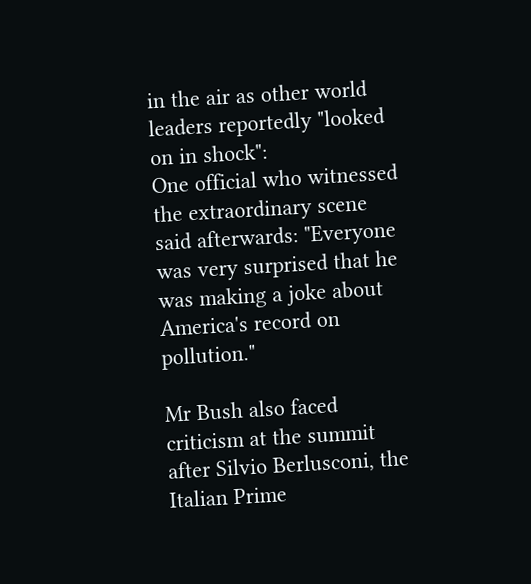in the air as other world leaders reportedly "looked on in shock":
One official who witnessed the extraordinary scene said afterwards: "Everyone was very surprised that he was making a joke about America's record on pollution."

Mr Bush also faced criticism at the summit after Silvio Berlusconi, the Italian Prime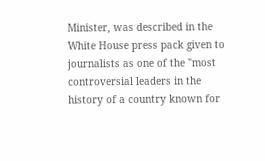Minister, was described in the White House press pack given to journalists as one of the "most controversial leaders in the history of a country known for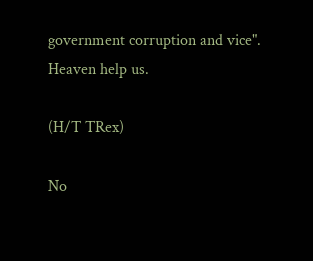government corruption and vice".
Heaven help us.

(H/T TRex)

No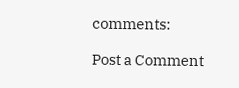comments:

Post a Comment